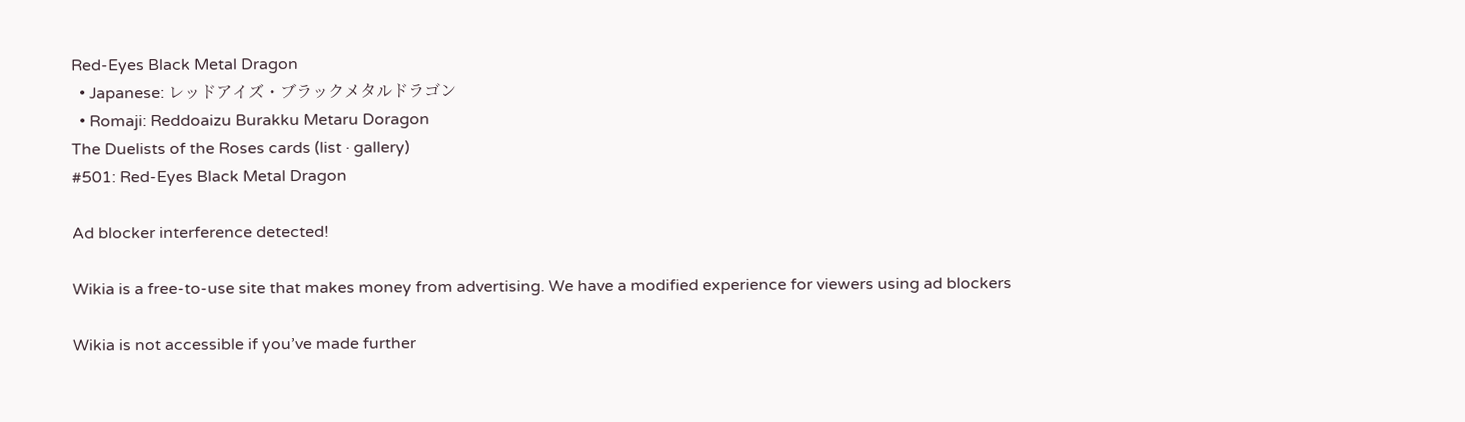Red-Eyes Black Metal Dragon
  • Japanese: レッドアイズ・ブラックメタルドラゴン
  • Romaji: Reddoaizu Burakku Metaru Doragon
The Duelists of the Roses cards (list · gallery)
#501: Red-Eyes Black Metal Dragon

Ad blocker interference detected!

Wikia is a free-to-use site that makes money from advertising. We have a modified experience for viewers using ad blockers

Wikia is not accessible if you’ve made further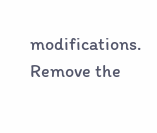modifications. Remove the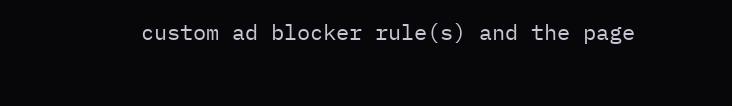custom ad blocker rule(s) and the page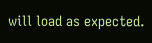will load as expected.